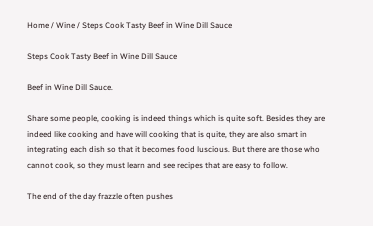Home / Wine / Steps Cook Tasty Beef in Wine Dill Sauce

Steps Cook Tasty Beef in Wine Dill Sauce

Beef in Wine Dill Sauce.

Share some people, cooking is indeed things which is quite soft. Besides they are indeed like cooking and have will cooking that is quite, they are also smart in integrating each dish so that it becomes food luscious. But there are those who cannot cook, so they must learn and see recipes that are easy to follow.

The end of the day frazzle often pushes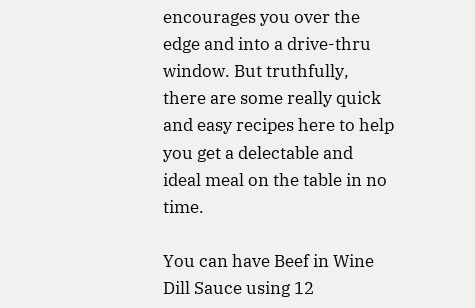encourages you over the edge and into a drive-thru window. But truthfully, there are some really quick and easy recipes here to help you get a delectable and ideal meal on the table in no time.

You can have Beef in Wine Dill Sauce using 12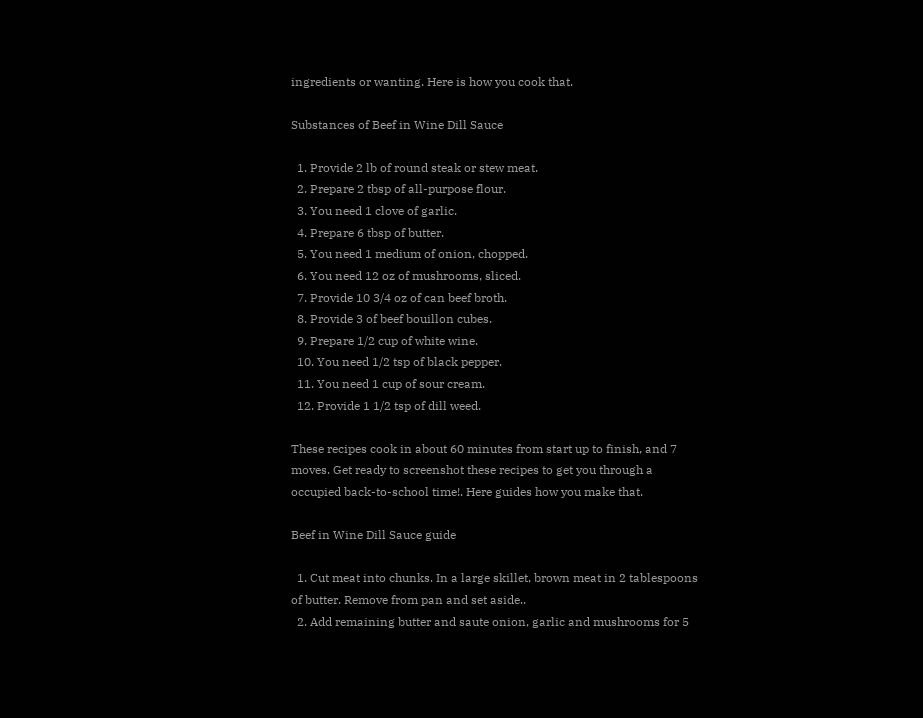ingredients or wanting. Here is how you cook that.

Substances of Beef in Wine Dill Sauce

  1. Provide 2 lb of round steak or stew meat.
  2. Prepare 2 tbsp of all-purpose flour.
  3. You need 1 clove of garlic.
  4. Prepare 6 tbsp of butter.
  5. You need 1 medium of onion, chopped.
  6. You need 12 oz of mushrooms, sliced.
  7. Provide 10 3/4 oz of can beef broth.
  8. Provide 3 of beef bouillon cubes.
  9. Prepare 1/2 cup of white wine.
  10. You need 1/2 tsp of black pepper.
  11. You need 1 cup of sour cream.
  12. Provide 1 1/2 tsp of dill weed.

These recipes cook in about 60 minutes from start up to finish, and 7 moves. Get ready to screenshot these recipes to get you through a occupied back-to-school time!. Here guides how you make that.

Beef in Wine Dill Sauce guide

  1. Cut meat into chunks. In a large skillet, brown meat in 2 tablespoons of butter. Remove from pan and set aside..
  2. Add remaining butter and saute onion, garlic and mushrooms for 5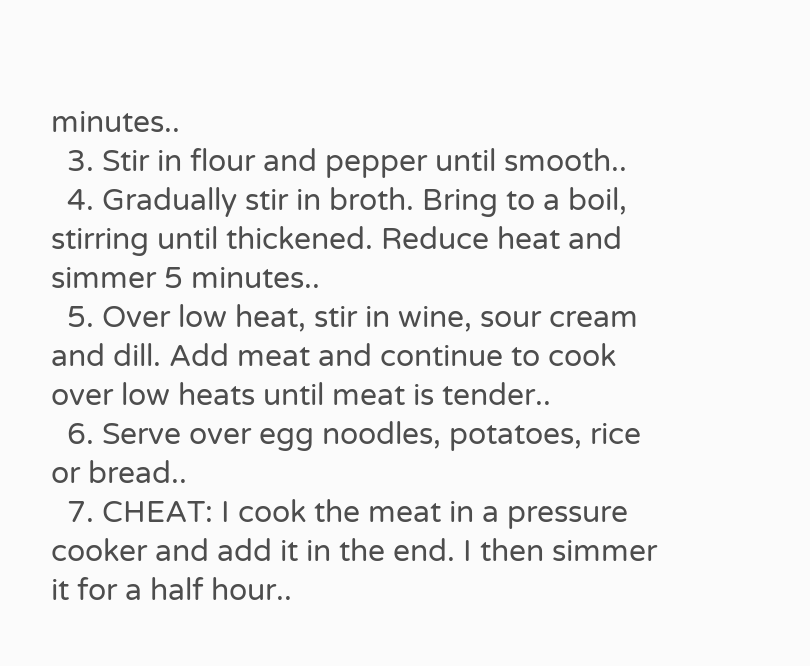minutes..
  3. Stir in flour and pepper until smooth..
  4. Gradually stir in broth. Bring to a boil, stirring until thickened. Reduce heat and simmer 5 minutes..
  5. Over low heat, stir in wine, sour cream and dill. Add meat and continue to cook over low heats until meat is tender..
  6. Serve over egg noodles, potatoes, rice or bread..
  7. CHEAT: I cook the meat in a pressure cooker and add it in the end. I then simmer it for a half hour..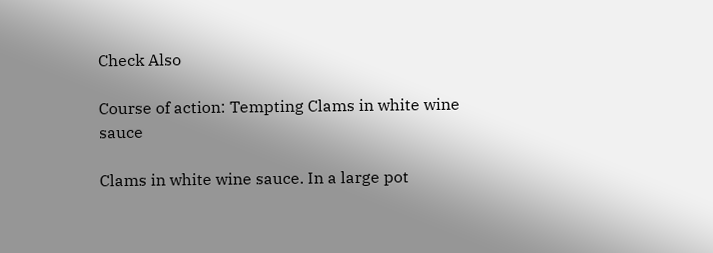Check Also

Course of action: Tempting Clams in white wine sauce

Clams in white wine sauce. In a large pot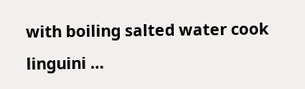with boiling salted water cook linguini …